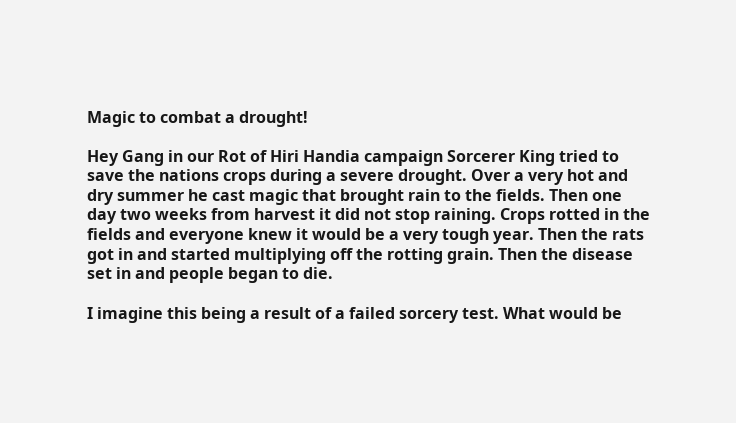Magic to combat a drought!

Hey Gang in our Rot of Hiri Handia campaign Sorcerer King tried to save the nations crops during a severe drought. Over a very hot and dry summer he cast magic that brought rain to the fields. Then one day two weeks from harvest it did not stop raining. Crops rotted in the fields and everyone knew it would be a very tough year. Then the rats got in and started multiplying off the rotting grain. Then the disease set in and people began to die.

I imagine this being a result of a failed sorcery test. What would be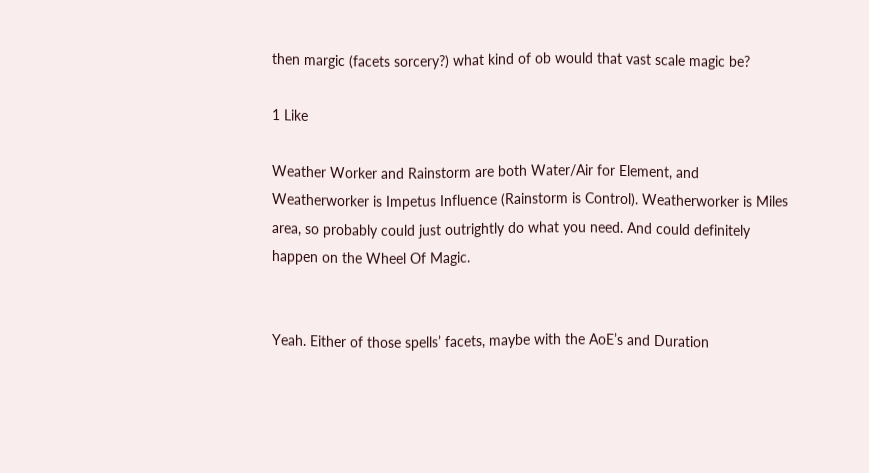then margic (facets sorcery?) what kind of ob would that vast scale magic be?

1 Like

Weather Worker and Rainstorm are both Water/Air for Element, and Weatherworker is Impetus Influence (Rainstorm is Control). Weatherworker is Miles area, so probably could just outrightly do what you need. And could definitely happen on the Wheel Of Magic.


Yeah. Either of those spells’ facets, maybe with the AoE’s and Duration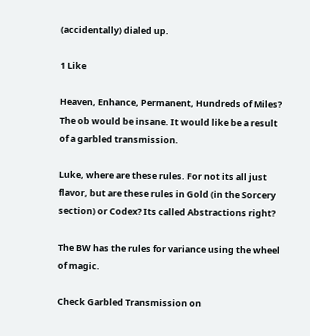(accidentally) dialed up.

1 Like

Heaven, Enhance, Permanent, Hundreds of Miles? The ob would be insane. It would like be a result of a garbled transmission.

Luke, where are these rules. For not its all just flavor, but are these rules in Gold (in the Sorcery section) or Codex? Its called Abstractions right?

The BW has the rules for variance using the wheel of magic.

Check Garbled Transmission on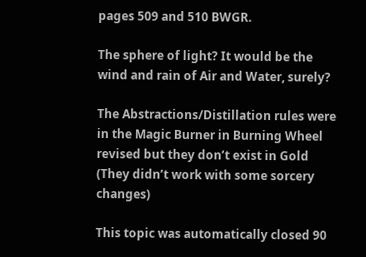pages 509 and 510 BWGR.

The sphere of light? It would be the wind and rain of Air and Water, surely?

The Abstractions/Distillation rules were in the Magic Burner in Burning Wheel revised but they don’t exist in Gold (They didn’t work with some sorcery changes)

This topic was automatically closed 90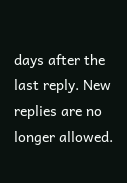days after the last reply. New replies are no longer allowed.